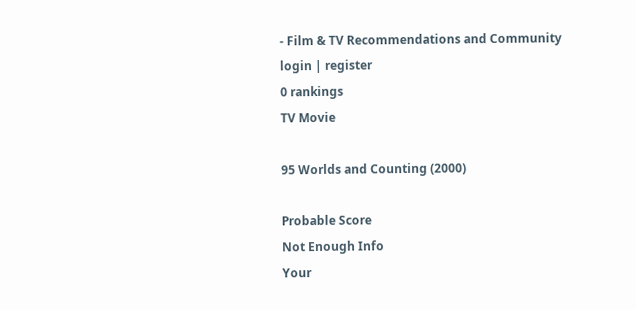- Film & TV Recommendations and Community
login | register
0 rankings
TV Movie

95 Worlds and Counting (2000)

Probable Score
Not Enough Info
Your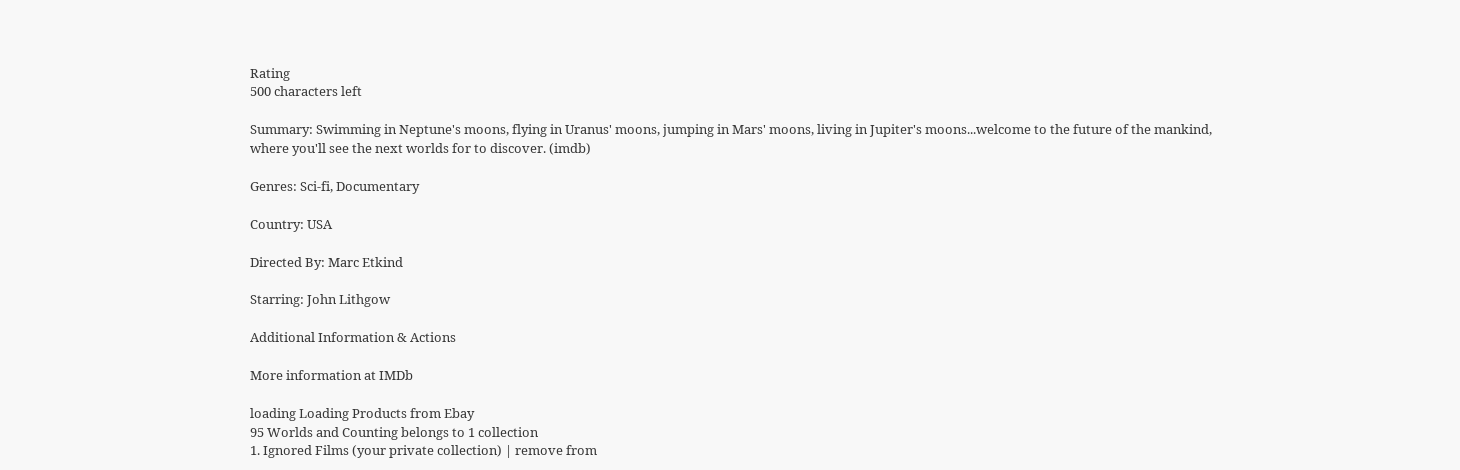Rating
500 characters left

Summary: Swimming in Neptune's moons, flying in Uranus' moons, jumping in Mars' moons, living in Jupiter's moons...welcome to the future of the mankind, where you'll see the next worlds for to discover. (imdb)

Genres: Sci-fi, Documentary

Country: USA

Directed By: Marc Etkind

Starring: John Lithgow

Additional Information & Actions

More information at IMDb

loading Loading Products from Ebay
95 Worlds and Counting belongs to 1 collection
1. Ignored Films (your private collection) | remove from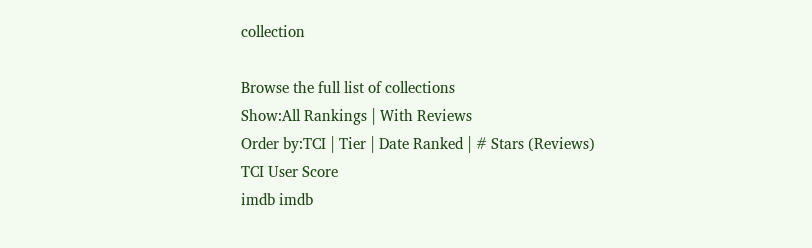collection

Browse the full list of collections
Show:All Rankings | With Reviews
Order by:TCI | Tier | Date Ranked | # Stars (Reviews)
TCI User Score
imdb imdb